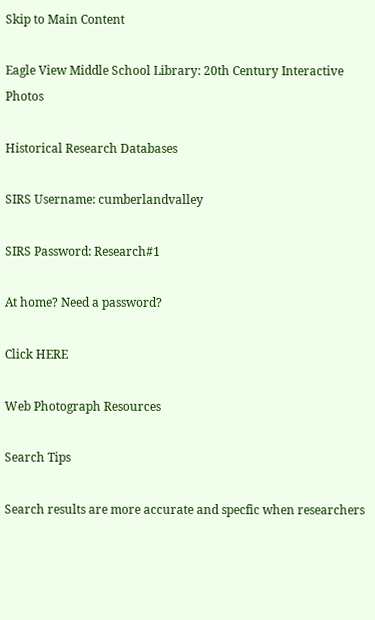Skip to Main Content

Eagle View Middle School Library: 20th Century Interactive Photos

Historical Research Databases

SIRS Username: cumberlandvalley

SIRS Password: Research#1

At home? Need a password?

Click HERE

Web Photograph Resources

Search Tips

Search results are more accurate and specfic when researchers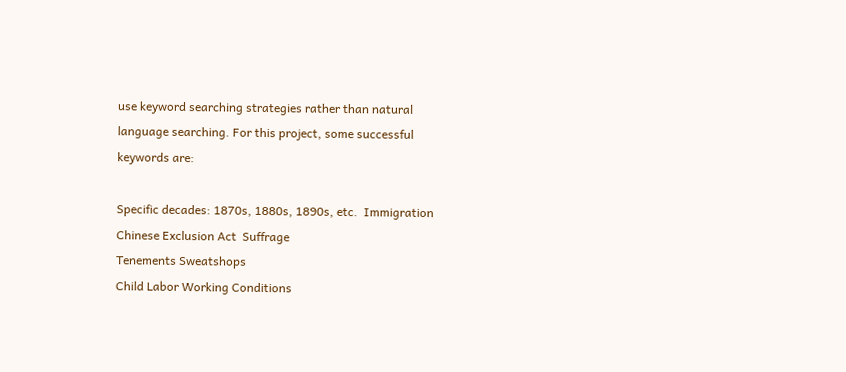use keyword searching strategies rather than natural language searching. For this project, some successful keywords are:

Specific decades: 1870s, 1880s, 1890s, etc.  Immigration
Chinese Exclusion Act  Suffrage
Tenements Sweatshops
Child Labor Working Conditions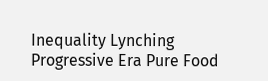Inequality Lynching
Progressive Era Pure Food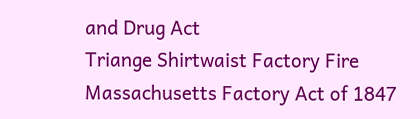and Drug Act
Triange Shirtwaist Factory Fire Massachusetts Factory Act of 1847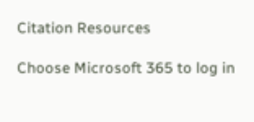Citation Resources

Choose Microsoft 365 to log in